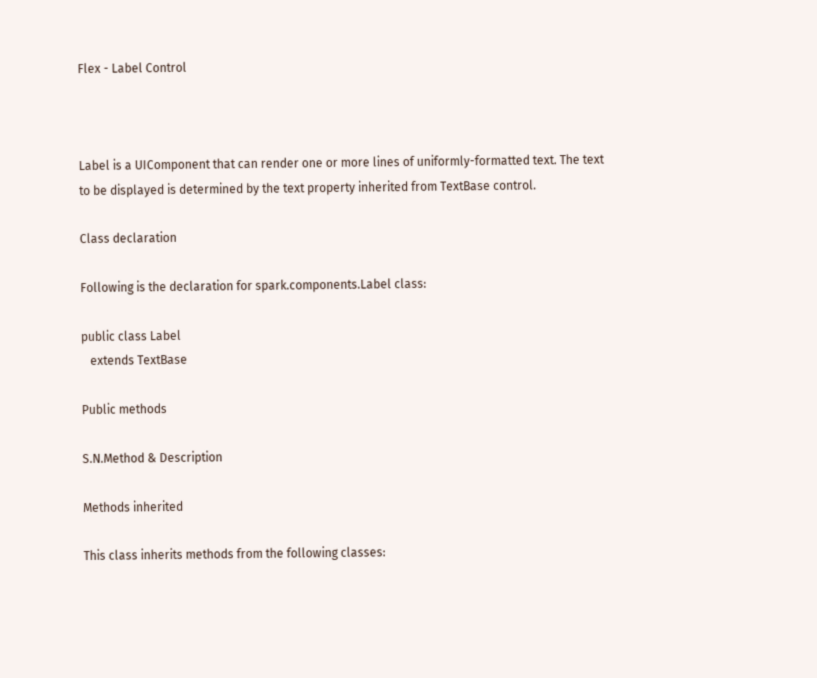Flex - Label Control



Label is a UIComponent that can render one or more lines of uniformly-formatted text. The text to be displayed is determined by the text property inherited from TextBase control.

Class declaration

Following is the declaration for spark.components.Label class:

public class Label
   extends TextBase

Public methods

S.N.Method & Description

Methods inherited

This class inherits methods from the following classes: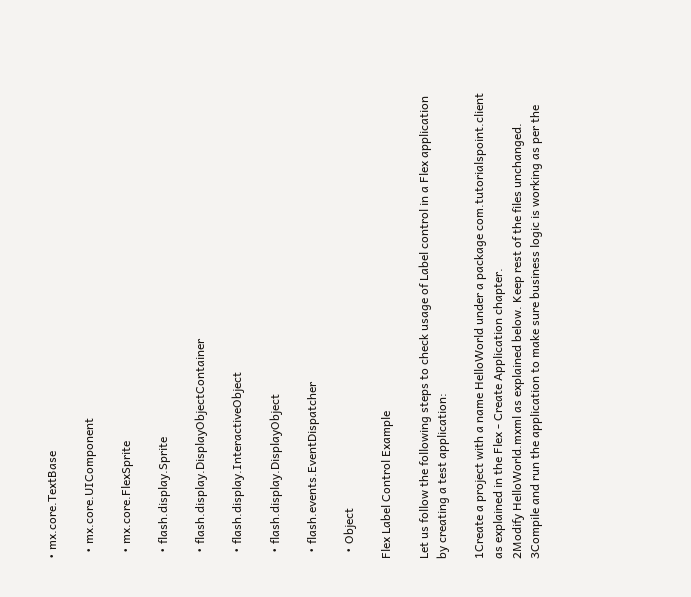• mx.core.TextBase

  • mx.core.UIComponent

  • mx.core.FlexSprite

  • flash.display.Sprite

  • flash.display.DisplayObjectContainer

  • flash.display.InteractiveObject

  • flash.display.DisplayObject

  • flash.events.EventDispatcher

  • Object

Flex Label Control Example

Let us follow the following steps to check usage of Label control in a Flex application by creating a test application:

1Create a project with a name HelloWorld under a package com.tutorialspoint.client as explained in the Flex - Create Application chapter.
2Modify HelloWorld.mxml as explained below. Keep rest of the files unchanged.
3Compile and run the application to make sure business logic is working as per the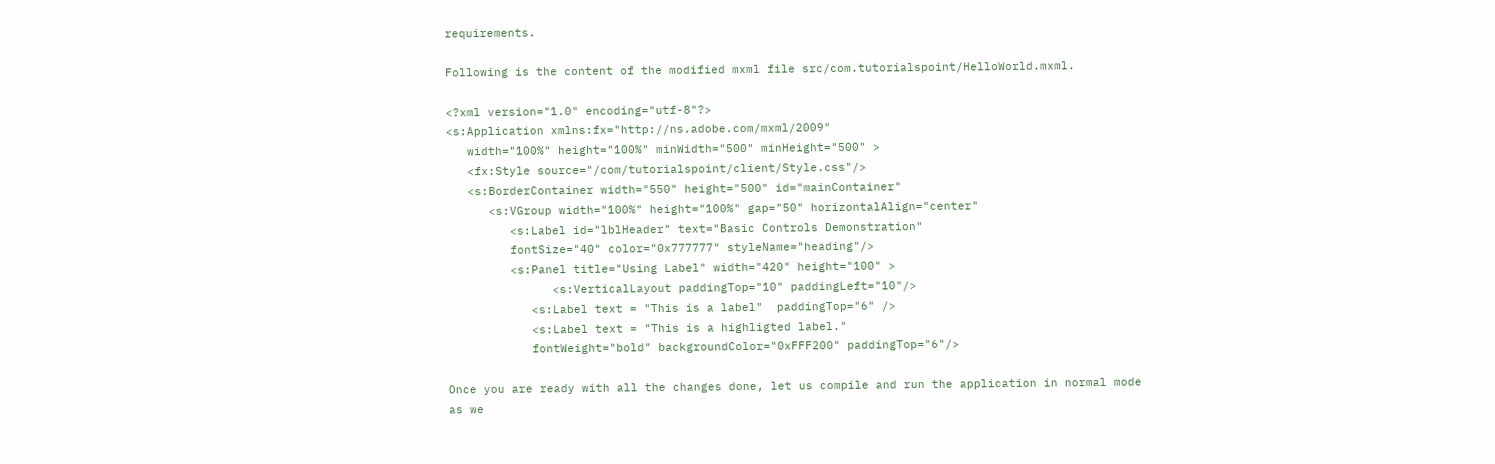requirements.

Following is the content of the modified mxml file src/com.tutorialspoint/HelloWorld.mxml.

<?xml version="1.0" encoding="utf-8"?>
<s:Application xmlns:fx="http://ns.adobe.com/mxml/2009"
   width="100%" height="100%" minWidth="500" minHeight="500" >
   <fx:Style source="/com/tutorialspoint/client/Style.css"/>
   <s:BorderContainer width="550" height="500" id="mainContainer"
      <s:VGroup width="100%" height="100%" gap="50" horizontalAlign="center"
         <s:Label id="lblHeader" text="Basic Controls Demonstration"
         fontSize="40" color="0x777777" styleName="heading"/>
         <s:Panel title="Using Label" width="420" height="100" >
               <s:VerticalLayout paddingTop="10" paddingLeft="10"/>
            <s:Label text = "This is a label"  paddingTop="6" />
            <s:Label text = "This is a highligted label."
            fontWeight="bold" backgroundColor="0xFFF200" paddingTop="6"/>

Once you are ready with all the changes done, let us compile and run the application in normal mode as we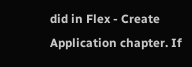did in Flex - Create Application chapter. If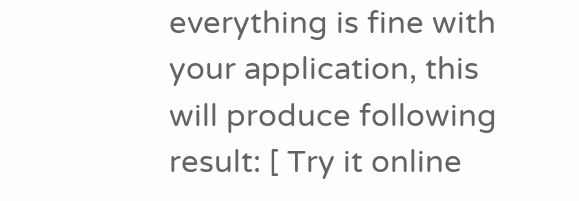everything is fine with your application, this will produce following result: [ Try it online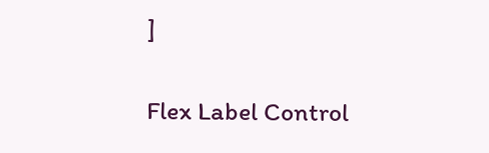]

Flex Label Control